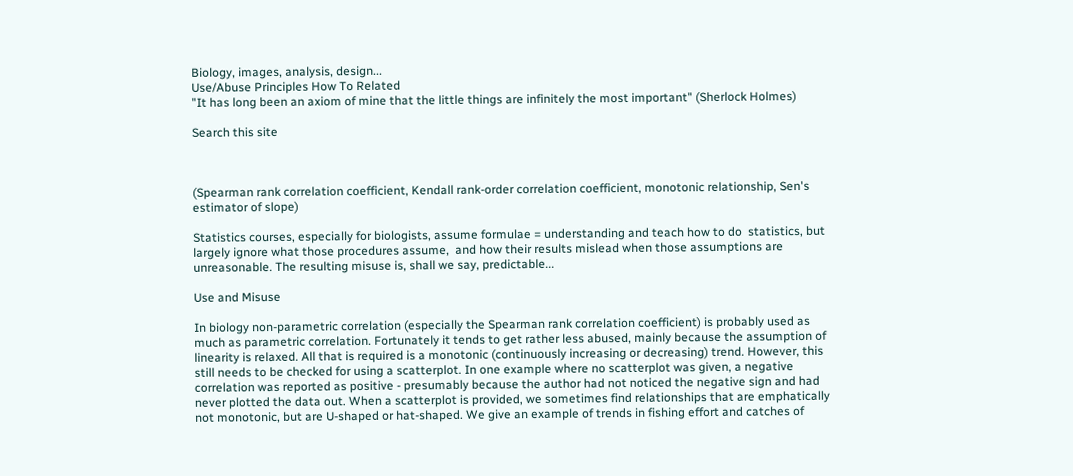Biology, images, analysis, design...
Use/Abuse Principles How To Related
"It has long been an axiom of mine that the little things are infinitely the most important" (Sherlock Holmes)

Search this site



(Spearman rank correlation coefficient, Kendall rank-order correlation coefficient, monotonic relationship, Sen's estimator of slope)

Statistics courses, especially for biologists, assume formulae = understanding and teach how to do  statistics, but largely ignore what those procedures assume,  and how their results mislead when those assumptions are unreasonable. The resulting misuse is, shall we say, predictable...

Use and Misuse

In biology non-parametric correlation (especially the Spearman rank correlation coefficient) is probably used as much as parametric correlation. Fortunately it tends to get rather less abused, mainly because the assumption of linearity is relaxed. All that is required is a monotonic (continuously increasing or decreasing) trend. However, this still needs to be checked for using a scatterplot. In one example where no scatterplot was given, a negative correlation was reported as positive - presumably because the author had not noticed the negative sign and had never plotted the data out. When a scatterplot is provided, we sometimes find relationships that are emphatically not monotonic, but are U-shaped or hat-shaped. We give an example of trends in fishing effort and catches of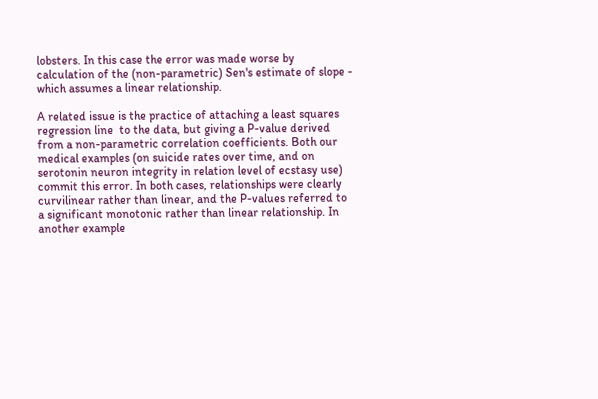lobsters. In this case the error was made worse by calculation of the (non-parametric) Sen's estimate of slope - which assumes a linear relationship.

A related issue is the practice of attaching a least squares regression line  to the data, but giving a P-value derived from a non-parametric correlation coefficients. Both our medical examples (on suicide rates over time, and on serotonin neuron integrity in relation level of ecstasy use) commit this error. In both cases, relationships were clearly curvilinear rather than linear, and the P-values referred to a significant monotonic rather than linear relationship. In another example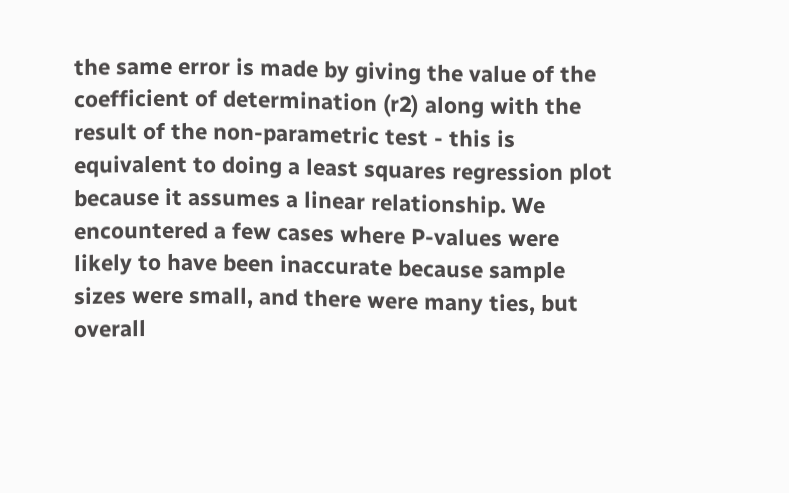the same error is made by giving the value of the coefficient of determination (r2) along with the result of the non-parametric test - this is equivalent to doing a least squares regression plot because it assumes a linear relationship. We encountered a few cases where P-values were likely to have been inaccurate because sample sizes were small, and there were many ties, but overall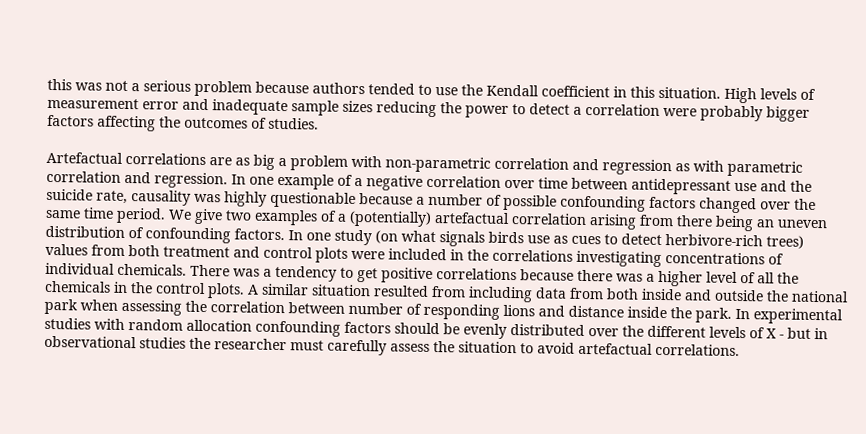this was not a serious problem because authors tended to use the Kendall coefficient in this situation. High levels of measurement error and inadequate sample sizes reducing the power to detect a correlation were probably bigger factors affecting the outcomes of studies.

Artefactual correlations are as big a problem with non-parametric correlation and regression as with parametric correlation and regression. In one example of a negative correlation over time between antidepressant use and the suicide rate, causality was highly questionable because a number of possible confounding factors changed over the same time period. We give two examples of a (potentially) artefactual correlation arising from there being an uneven distribution of confounding factors. In one study (on what signals birds use as cues to detect herbivore-rich trees) values from both treatment and control plots were included in the correlations investigating concentrations of individual chemicals. There was a tendency to get positive correlations because there was a higher level of all the chemicals in the control plots. A similar situation resulted from including data from both inside and outside the national park when assessing the correlation between number of responding lions and distance inside the park. In experimental studies with random allocation confounding factors should be evenly distributed over the different levels of X - but in observational studies the researcher must carefully assess the situation to avoid artefactual correlations.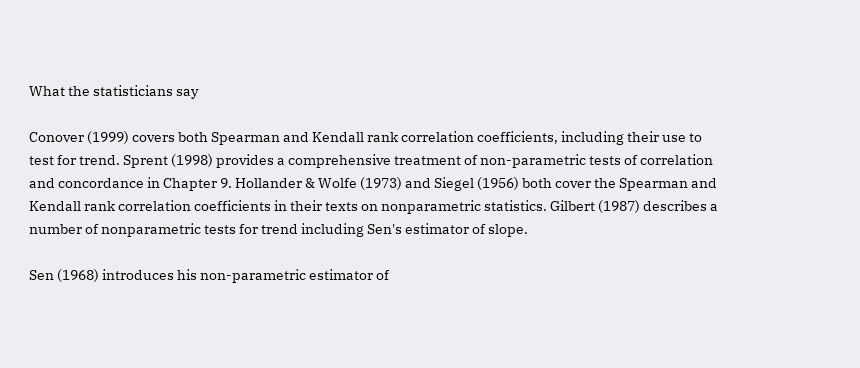What the statisticians say

Conover (1999) covers both Spearman and Kendall rank correlation coefficients, including their use to test for trend. Sprent (1998) provides a comprehensive treatment of non-parametric tests of correlation and concordance in Chapter 9. Hollander & Wolfe (1973) and Siegel (1956) both cover the Spearman and Kendall rank correlation coefficients in their texts on nonparametric statistics. Gilbert (1987) describes a number of nonparametric tests for trend including Sen's estimator of slope.

Sen (1968) introduces his non-parametric estimator of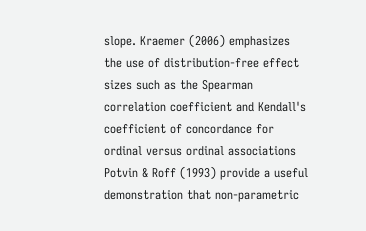slope. Kraemer (2006) emphasizes the use of distribution-free effect sizes such as the Spearman correlation coefficient and Kendall's coefficient of concordance for ordinal versus ordinal associations Potvin & Roff (1993) provide a useful demonstration that non-parametric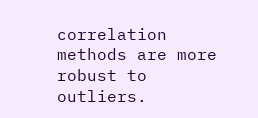correlation methods are more robust to outliers.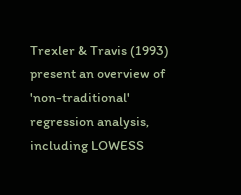Trexler & Travis (1993) present an overview of 'non-traditional' regression analysis, including LOWESS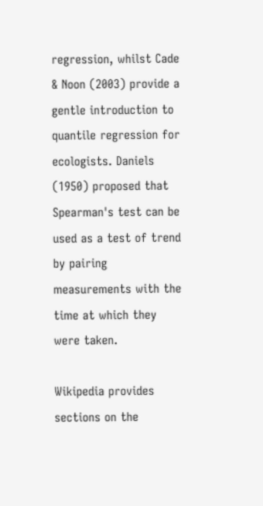regression, whilst Cade & Noon (2003) provide a gentle introduction to quantile regression for ecologists. Daniels (1950) proposed that Spearman's test can be used as a test of trend by pairing measurements with the time at which they were taken.

Wikipedia provides sections on the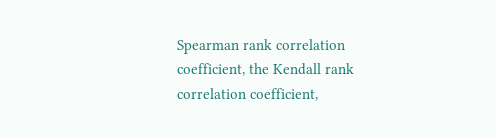Spearman rank correlation coefficient, the Kendall rank correlation coefficient,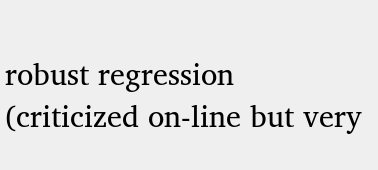robust regression (criticized on-line but very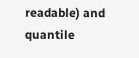readable) and quantile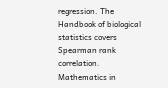regression. The Handbook of biological statistics covers Spearman rank correlation. Mathematics in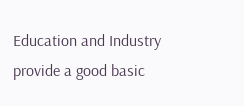Education and Industry provide a good basic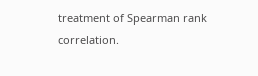treatment of Spearman rank correlation.